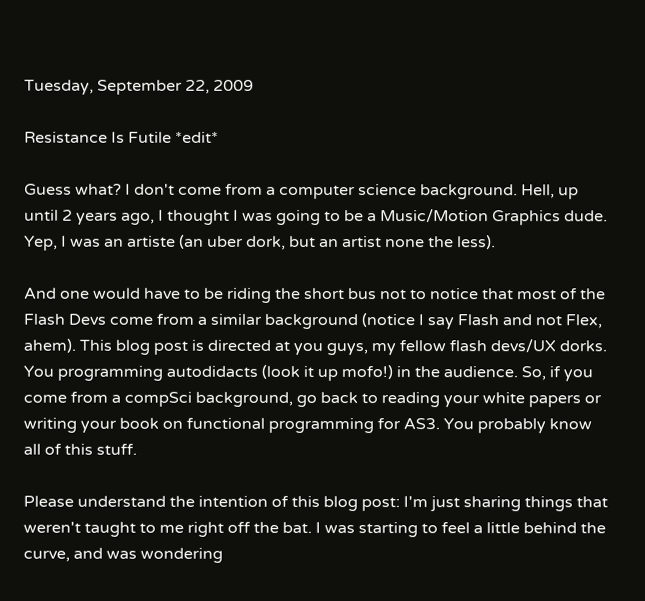Tuesday, September 22, 2009

Resistance Is Futile *edit*

Guess what? I don't come from a computer science background. Hell, up until 2 years ago, I thought I was going to be a Music/Motion Graphics dude. Yep, I was an artiste (an uber dork, but an artist none the less).

And one would have to be riding the short bus not to notice that most of the Flash Devs come from a similar background (notice I say Flash and not Flex, ahem). This blog post is directed at you guys, my fellow flash devs/UX dorks. You programming autodidacts (look it up mofo!) in the audience. So, if you come from a compSci background, go back to reading your white papers or writing your book on functional programming for AS3. You probably know all of this stuff.

Please understand the intention of this blog post: I'm just sharing things that weren't taught to me right off the bat. I was starting to feel a little behind the curve, and was wondering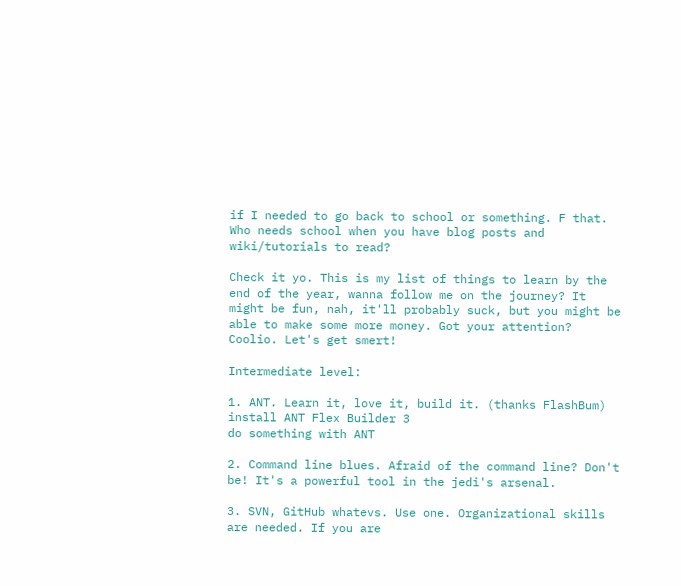if I needed to go back to school or something. F that. Who needs school when you have blog posts and wiki/tutorials to read?

Check it yo. This is my list of things to learn by the end of the year, wanna follow me on the journey? It might be fun, nah, it'll probably suck, but you might be able to make some more money. Got your attention? Coolio. Let's get smert!

Intermediate level:

1. ANT. Learn it, love it, build it. (thanks FlashBum)
install ANT Flex Builder 3
do something with ANT

2. Command line blues. Afraid of the command line? Don't be! It's a powerful tool in the jedi's arsenal.

3. SVN, GitHub whatevs. Use one. Organizational skills are needed. If you are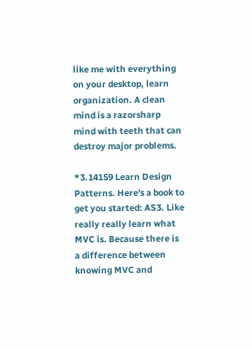like me with everything on your desktop, learn organization. A clean mind is a razorsharp mind with teeth that can destroy major problems.

*3.14159 Learn Design Patterns. Here's a book to get you started: AS3. Like really really learn what MVC is. Because there is a difference between knowing MVC and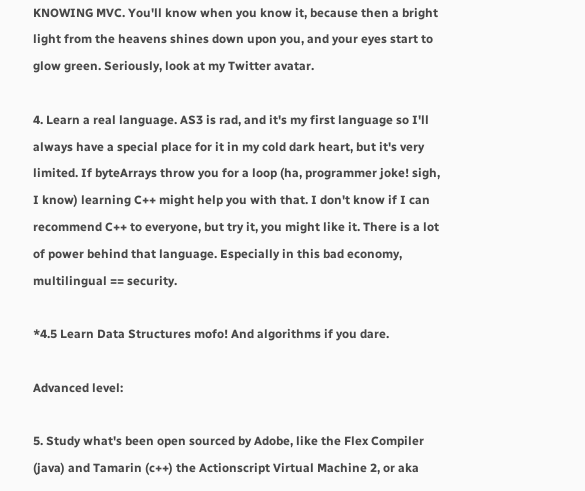KNOWING MVC. You'll know when you know it, because then a bright light from the heavens shines down upon you, and your eyes start to glow green. Seriously, look at my Twitter avatar.

4. Learn a real language. AS3 is rad, and it's my first language so I'll always have a special place for it in my cold dark heart, but it's very limited. If byteArrays throw you for a loop (ha, programmer joke! sigh, I know) learning C++ might help you with that. I don't know if I can recommend C++ to everyone, but try it, you might like it. There is a lot of power behind that language. Especially in this bad economy, multilingual == security.

*4.5 Learn Data Structures mofo! And algorithms if you dare.

Advanced level:

5. Study what's been open sourced by Adobe, like the Flex Compiler (java) and Tamarin (c++) the Actionscript Virtual Machine 2, or aka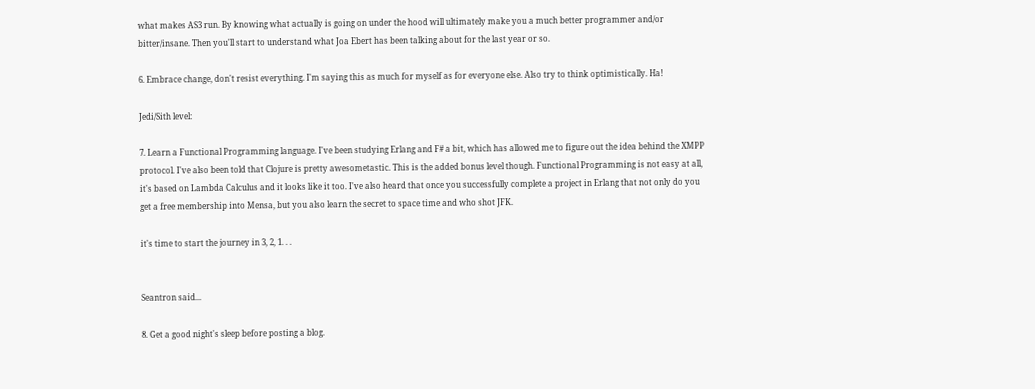what makes AS3 run. By knowing what actually is going on under the hood will ultimately make you a much better programmer and/or bitter/insane. Then you'll start to understand what Joa Ebert has been talking about for the last year or so.

6. Embrace change, don't resist everything. I'm saying this as much for myself as for everyone else. Also try to think optimistically. Ha!

Jedi/Sith level:

7. Learn a Functional Programming language. I've been studying Erlang and F# a bit, which has allowed me to figure out the idea behind the XMPP protocol. I've also been told that Clojure is pretty awesometastic. This is the added bonus level though. Functional Programming is not easy at all, it's based on Lambda Calculus and it looks like it too. I've also heard that once you successfully complete a project in Erlang that not only do you get a free membership into Mensa, but you also learn the secret to space time and who shot JFK.

it's time to start the journey in 3, 2, 1. . .


Seantron said...

8. Get a good night's sleep before posting a blog.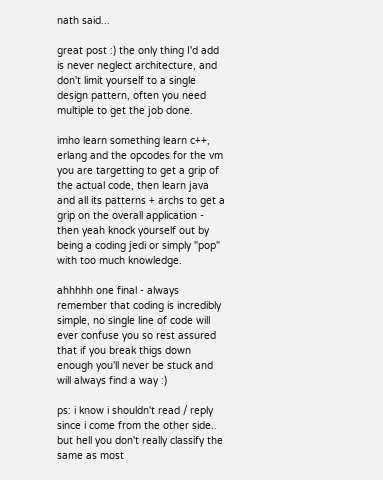nath said...

great post :) the only thing I'd add is never neglect architecture, and don't limit yourself to a single design pattern, often you need multiple to get the job done.

imho learn something learn c++, erlang and the opcodes for the vm you are targetting to get a grip of the actual code, then learn java and all its patterns + archs to get a grip on the overall application - then yeah knock yourself out by being a coding jedi or simply "pop" with too much knowledge.

ahhhhh one final - always remember that coding is incredibly simple, no single line of code will ever confuse you so rest assured that if you break thigs down enough you'll never be stuck and will always find a way :)

ps: i know i shouldn't read / reply since i come from the other side.. but hell you don't really classify the same as most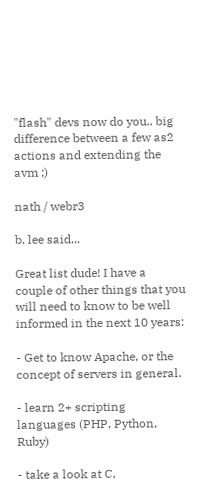"flash" devs now do you.. big difference between a few as2 actions and extending the avm ;)

nath / webr3

b. lee said...

Great list dude! I have a couple of other things that you will need to know to be well informed in the next 10 years:

- Get to know Apache, or the concept of servers in general.

- learn 2+ scripting languages (PHP, Python, Ruby)

- take a look at C,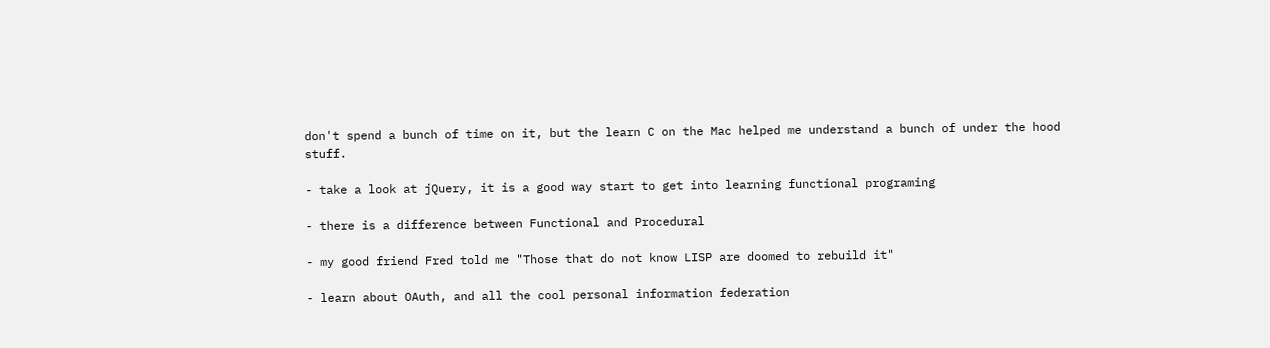don't spend a bunch of time on it, but the learn C on the Mac helped me understand a bunch of under the hood stuff.

- take a look at jQuery, it is a good way start to get into learning functional programing

- there is a difference between Functional and Procedural

- my good friend Fred told me "Those that do not know LISP are doomed to rebuild it"

- learn about OAuth, and all the cool personal information federation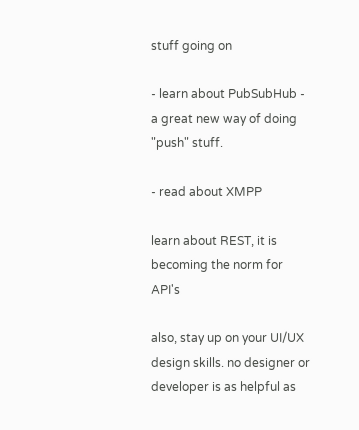stuff going on

- learn about PubSubHub - a great new way of doing "push" stuff.

- read about XMPP

learn about REST, it is becoming the norm for API's

also, stay up on your UI/UX design skills. no designer or developer is as helpful as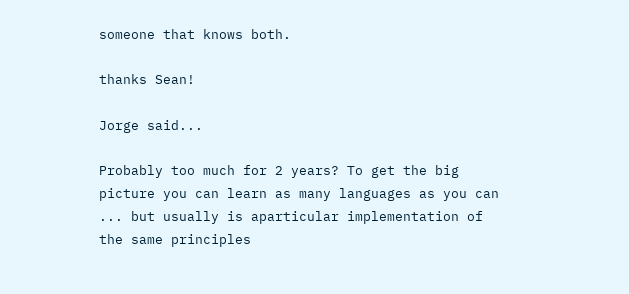someone that knows both.

thanks Sean!

Jorge said...

Probably too much for 2 years? To get the big picture you can learn as many languages as you can ... but usually is aparticular implementation of the same principles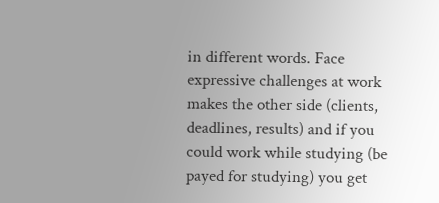in different words. Face expressive challenges at work makes the other side (clients, deadlines, results) and if you could work while studying (be payed for studying) you get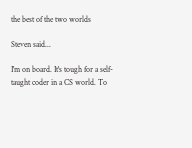the best of the two worlds

Steven said...

I'm on board. It's tough for a self-taught coder in a CS world. To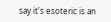say it's esoteric is an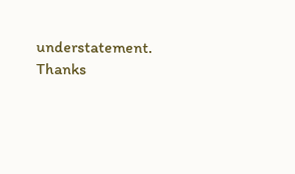understatement. Thanks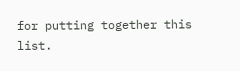for putting together this list.